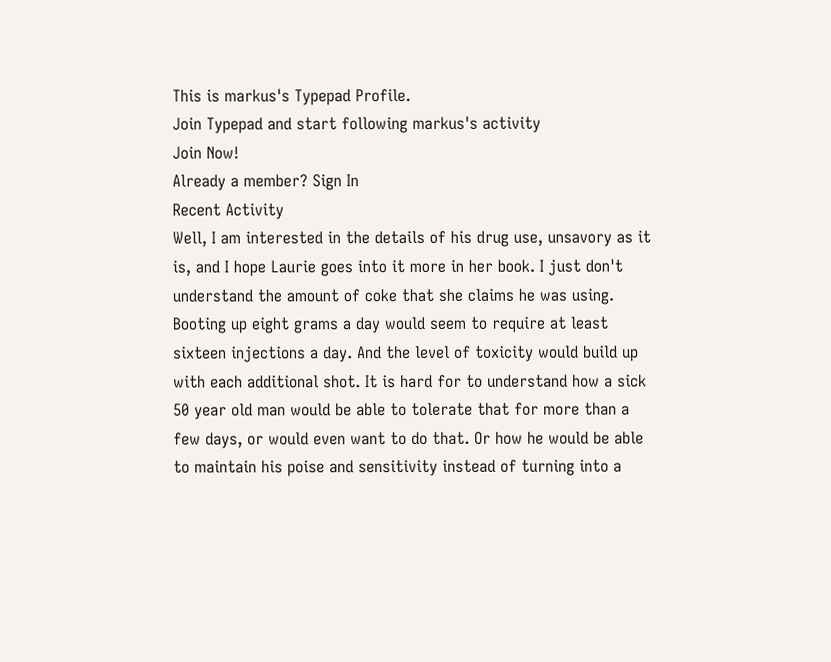This is markus's Typepad Profile.
Join Typepad and start following markus's activity
Join Now!
Already a member? Sign In
Recent Activity
Well, I am interested in the details of his drug use, unsavory as it is, and I hope Laurie goes into it more in her book. I just don't understand the amount of coke that she claims he was using. Booting up eight grams a day would seem to require at least sixteen injections a day. And the level of toxicity would build up with each additional shot. It is hard for to understand how a sick 50 year old man would be able to tolerate that for more than a few days, or would even want to do that. Or how he would be able to maintain his poise and sensitivity instead of turning into a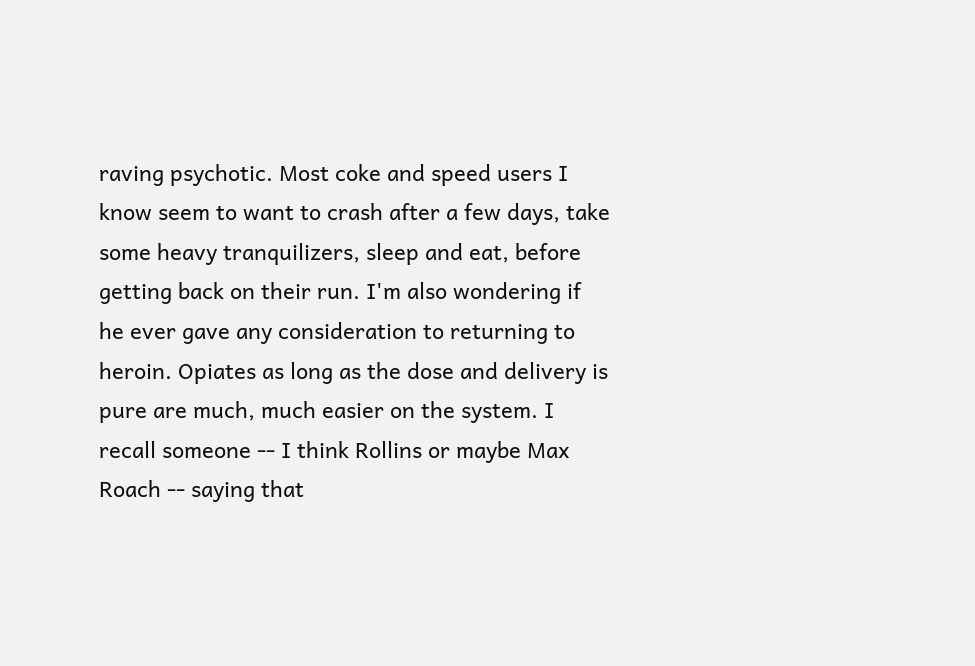raving psychotic. Most coke and speed users I know seem to want to crash after a few days, take some heavy tranquilizers, sleep and eat, before getting back on their run. I'm also wondering if he ever gave any consideration to returning to heroin. Opiates as long as the dose and delivery is pure are much, much easier on the system. I recall someone -- I think Rollins or maybe Max Roach -- saying that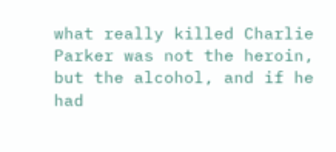what really killed Charlie Parker was not the heroin, but the alcohol, and if he had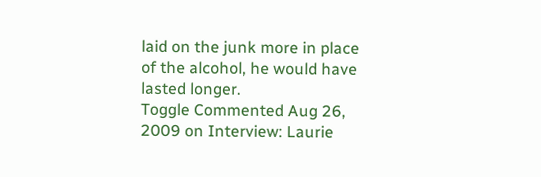laid on the junk more in place of the alcohol, he would have lasted longer.
Toggle Commented Aug 26, 2009 on Interview: Laurie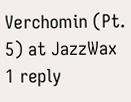Verchomin (Pt. 5) at JazzWax
1 reply